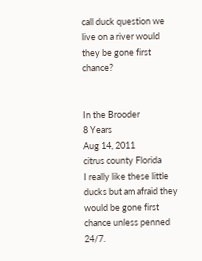call duck question we live on a river would they be gone first chance?


In the Brooder
8 Years
Aug 14, 2011
citrus county Florida
I really like these little ducks but am afraid they would be gone first chance unless penned 24/7.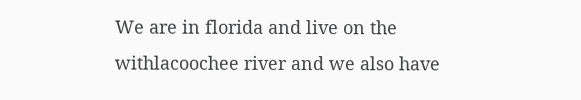We are in florida and live on the withlacoochee river and we also have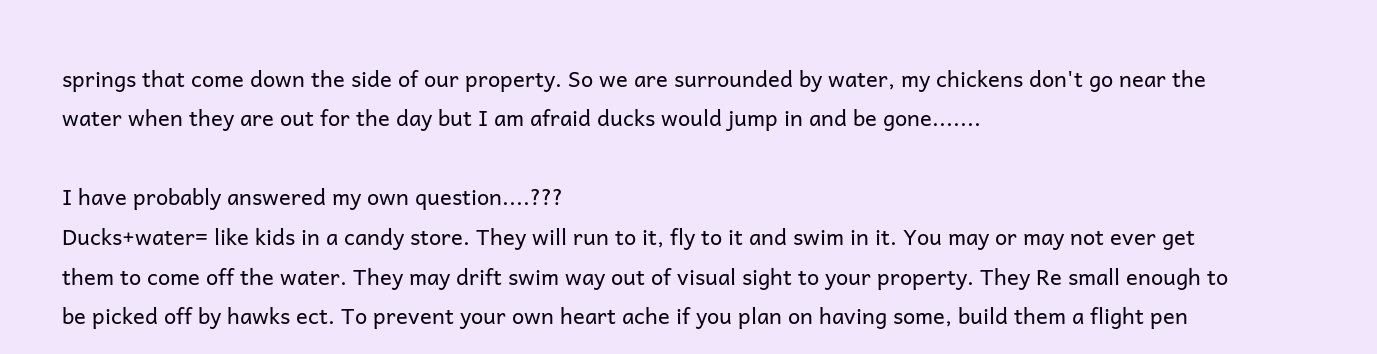springs that come down the side of our property. So we are surrounded by water, my chickens don't go near the water when they are out for the day but I am afraid ducks would jump in and be gone.......

I have probably answered my own question....???
Ducks+water= like kids in a candy store. They will run to it, fly to it and swim in it. You may or may not ever get them to come off the water. They may drift swim way out of visual sight to your property. They Re small enough to be picked off by hawks ect. To prevent your own heart ache if you plan on having some, build them a flight pen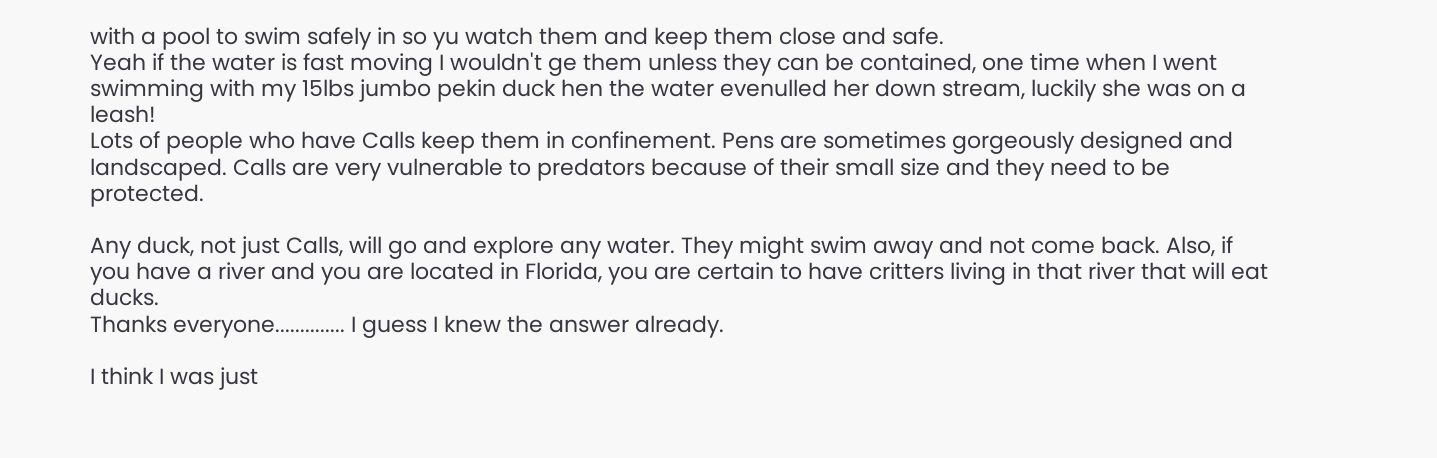with a pool to swim safely in so yu watch them and keep them close and safe.
Yeah if the water is fast moving I wouldn't ge them unless they can be contained, one time when I went swimming with my 15lbs jumbo pekin duck hen the water evenulled her down stream, luckily she was on a leash!
Lots of people who have Calls keep them in confinement. Pens are sometimes gorgeously designed and landscaped. Calls are very vulnerable to predators because of their small size and they need to be protected.

Any duck, not just Calls, will go and explore any water. They might swim away and not come back. Also, if you have a river and you are located in Florida, you are certain to have critters living in that river that will eat ducks.
Thanks everyone.............. I guess I knew the answer already.

I think I was just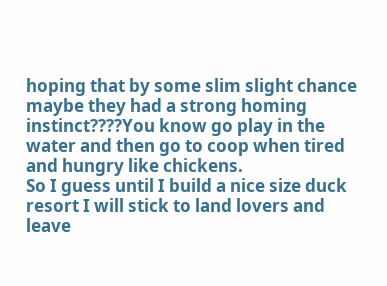hoping that by some slim slight chance maybe they had a strong homing instinct????You know go play in the water and then go to coop when tired and hungry like chickens.
So I guess until I build a nice size duck resort I will stick to land lovers and leave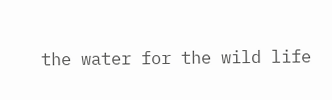the water for the wild life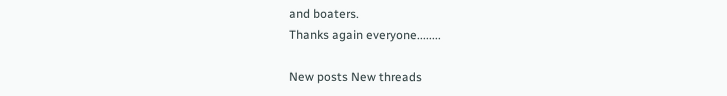and boaters.
Thanks again everyone........

New posts New threads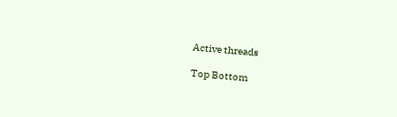Active threads

Top Bottom